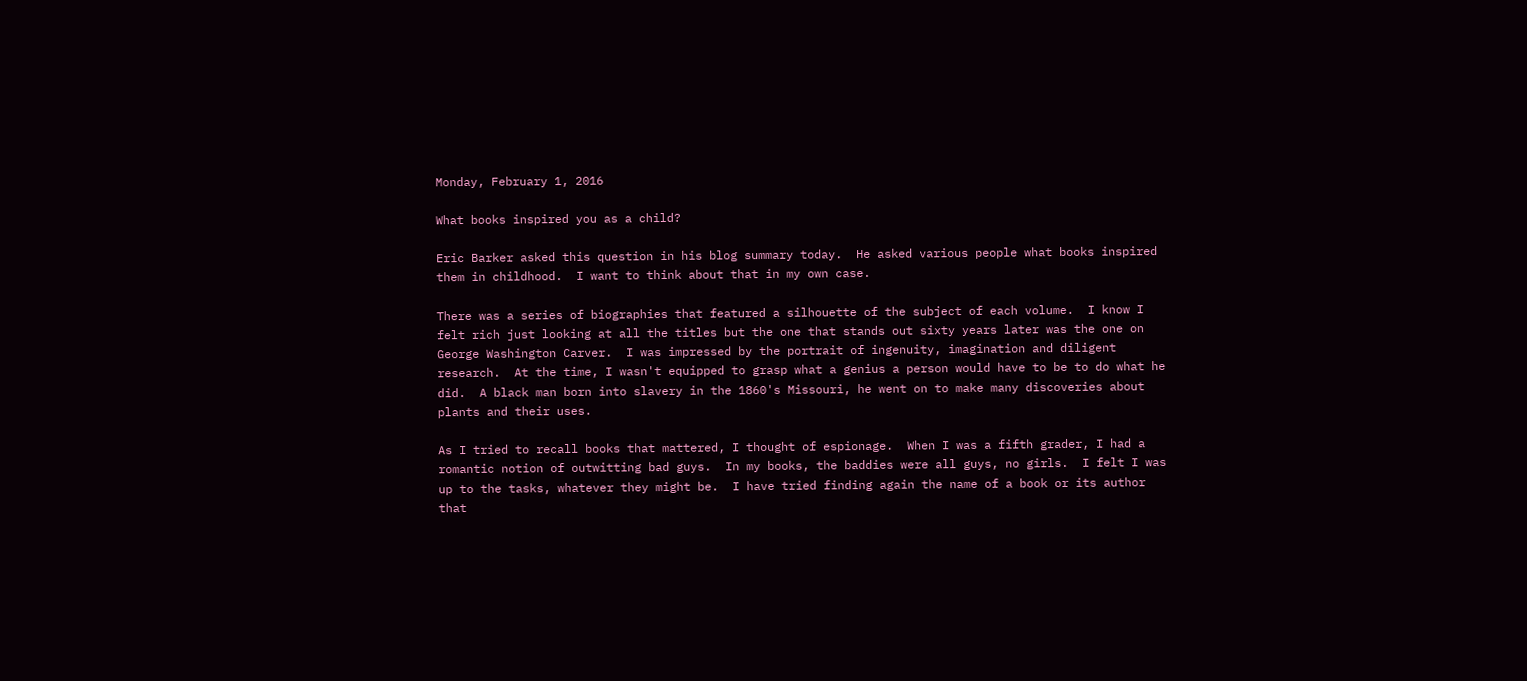Monday, February 1, 2016

What books inspired you as a child?

Eric Barker asked this question in his blog summary today.  He asked various people what books inspired them in childhood.  I want to think about that in my own case.

There was a series of biographies that featured a silhouette of the subject of each volume.  I know I felt rich just looking at all the titles but the one that stands out sixty years later was the one on George Washington Carver.  I was impressed by the portrait of ingenuity, imagination and diligent research.  At the time, I wasn't equipped to grasp what a genius a person would have to be to do what he did.  A black man born into slavery in the 1860's Missouri, he went on to make many discoveries about plants and their uses.

As I tried to recall books that mattered, I thought of espionage.  When I was a fifth grader, I had a romantic notion of outwitting bad guys.  In my books, the baddies were all guys, no girls.  I felt I was up to the tasks, whatever they might be.  I have tried finding again the name of a book or its author that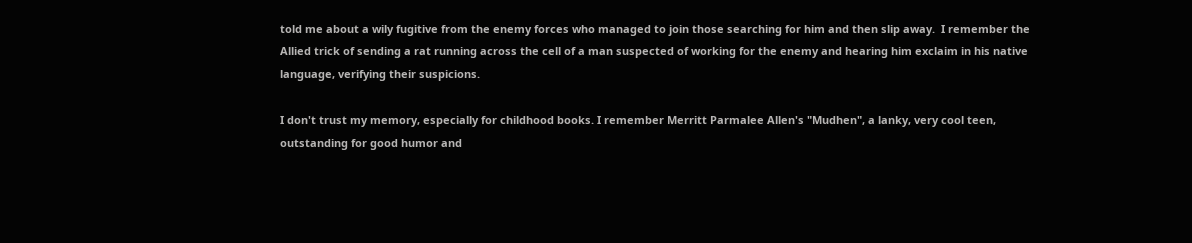told me about a wily fugitive from the enemy forces who managed to join those searching for him and then slip away.  I remember the Allied trick of sending a rat running across the cell of a man suspected of working for the enemy and hearing him exclaim in his native language, verifying their suspicions.

I don't trust my memory, especially for childhood books. I remember Merritt Parmalee Allen's "Mudhen", a lanky, very cool teen, outstanding for good humor and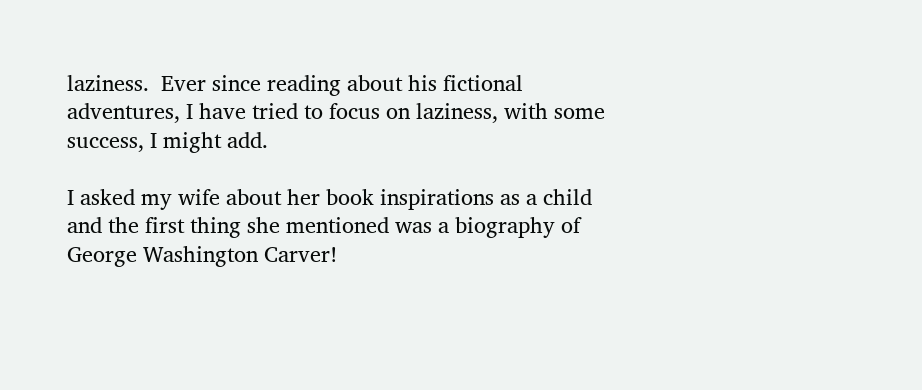laziness.  Ever since reading about his fictional adventures, I have tried to focus on laziness, with some success, I might add.

I asked my wife about her book inspirations as a child and the first thing she mentioned was a biography of George Washington Carver!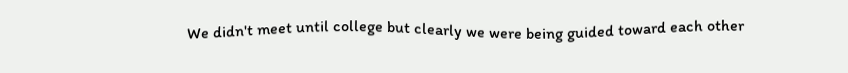We didn't meet until college but clearly we were being guided toward each other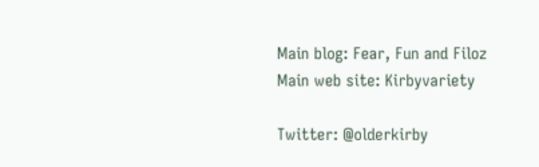Main blog: Fear, Fun and Filoz
Main web site: Kirbyvariety

Twitter: @olderkirby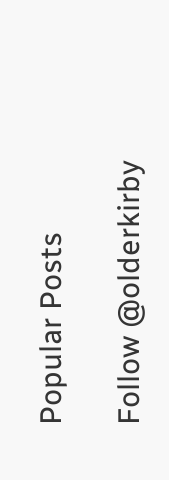Popular Posts

Follow @olderkirby